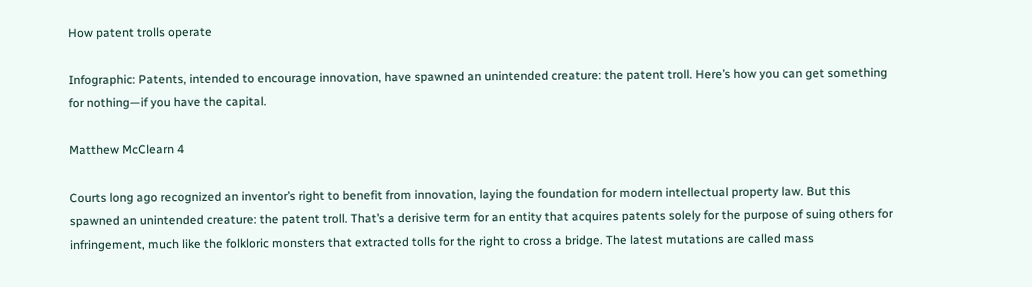How patent trolls operate

Infographic: Patents, intended to encourage innovation, have spawned an unintended creature: the patent troll. Here’s how you can get something for nothing—if you have the capital.

Matthew McClearn 4

Courts long ago recognized an inventor’s right to benefit from innovation, laying the foundation for modern intellectual property law. But this spawned an unintended creature: the patent troll. That’s a derisive term for an entity that acquires patents solely for the purpose of suing others for infringement, much like the folkloric monsters that extracted tolls for the right to cross a bridge. The latest mutations are called mass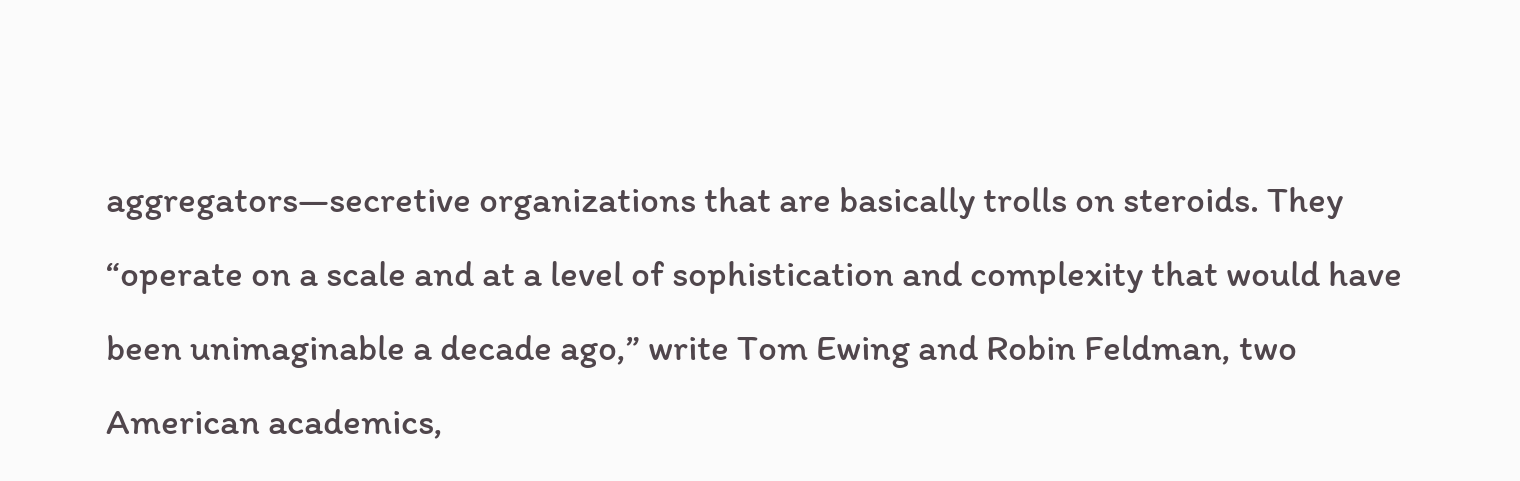aggregators—secretive organizations that are basically trolls on steroids. They “operate on a scale and at a level of sophistication and complexity that would have been unimaginable a decade ago,” write Tom Ewing and Robin Feldman, two American academics,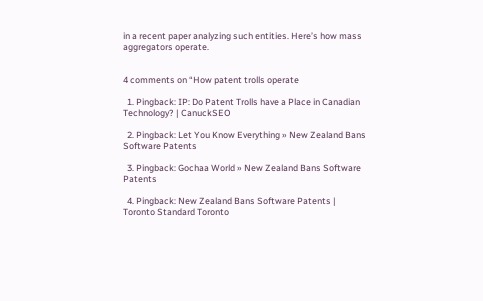in a recent paper analyzing such entities. Here’s how mass aggregators operate.


4 comments on “How patent trolls operate

  1. Pingback: IP: Do Patent Trolls have a Place in Canadian Technology? | CanuckSEO

  2. Pingback: Let You Know Everything » New Zealand Bans Software Patents

  3. Pingback: Gochaa World » New Zealand Bans Software Patents

  4. Pingback: New Zealand Bans Software Patents | Toronto Standard Toronto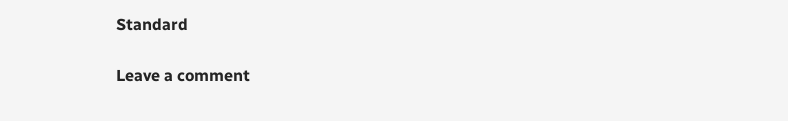Standard

Leave a comment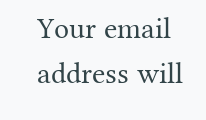Your email address will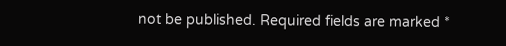not be published. Required fields are marked *